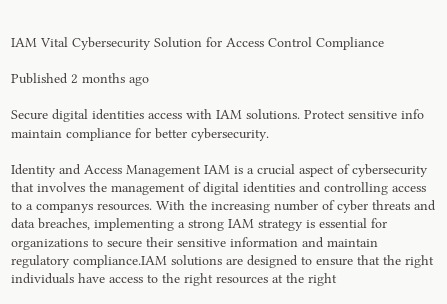IAM Vital Cybersecurity Solution for Access Control Compliance

Published 2 months ago

Secure digital identities access with IAM solutions. Protect sensitive info maintain compliance for better cybersecurity.

Identity and Access Management IAM is a crucial aspect of cybersecurity that involves the management of digital identities and controlling access to a companys resources. With the increasing number of cyber threats and data breaches, implementing a strong IAM strategy is essential for organizations to secure their sensitive information and maintain regulatory compliance.IAM solutions are designed to ensure that the right individuals have access to the right resources at the right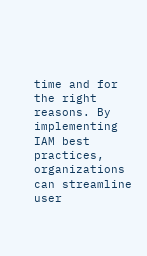time and for the right reasons. By implementing IAM best practices, organizations can streamline user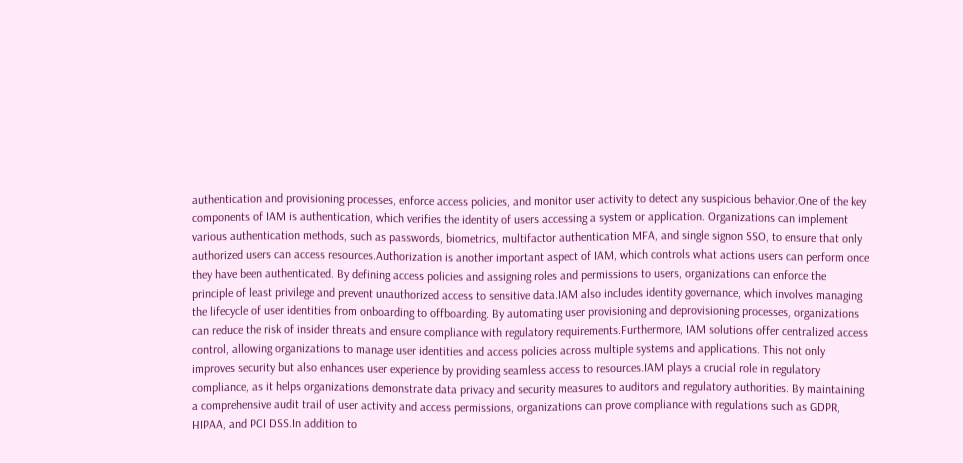authentication and provisioning processes, enforce access policies, and monitor user activity to detect any suspicious behavior.One of the key components of IAM is authentication, which verifies the identity of users accessing a system or application. Organizations can implement various authentication methods, such as passwords, biometrics, multifactor authentication MFA, and single signon SSO, to ensure that only authorized users can access resources.Authorization is another important aspect of IAM, which controls what actions users can perform once they have been authenticated. By defining access policies and assigning roles and permissions to users, organizations can enforce the principle of least privilege and prevent unauthorized access to sensitive data.IAM also includes identity governance, which involves managing the lifecycle of user identities from onboarding to offboarding. By automating user provisioning and deprovisioning processes, organizations can reduce the risk of insider threats and ensure compliance with regulatory requirements.Furthermore, IAM solutions offer centralized access control, allowing organizations to manage user identities and access policies across multiple systems and applications. This not only improves security but also enhances user experience by providing seamless access to resources.IAM plays a crucial role in regulatory compliance, as it helps organizations demonstrate data privacy and security measures to auditors and regulatory authorities. By maintaining a comprehensive audit trail of user activity and access permissions, organizations can prove compliance with regulations such as GDPR, HIPAA, and PCI DSS.In addition to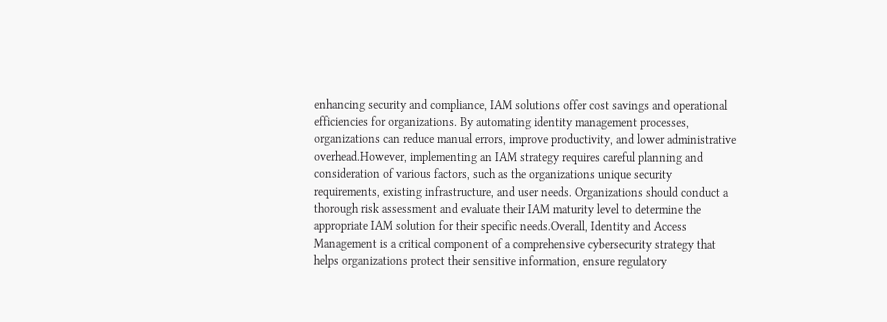enhancing security and compliance, IAM solutions offer cost savings and operational efficiencies for organizations. By automating identity management processes, organizations can reduce manual errors, improve productivity, and lower administrative overhead.However, implementing an IAM strategy requires careful planning and consideration of various factors, such as the organizations unique security requirements, existing infrastructure, and user needs. Organizations should conduct a thorough risk assessment and evaluate their IAM maturity level to determine the appropriate IAM solution for their specific needs.Overall, Identity and Access Management is a critical component of a comprehensive cybersecurity strategy that helps organizations protect their sensitive information, ensure regulatory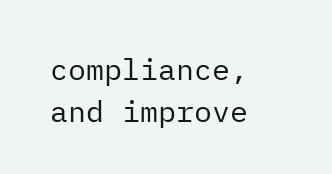compliance, and improve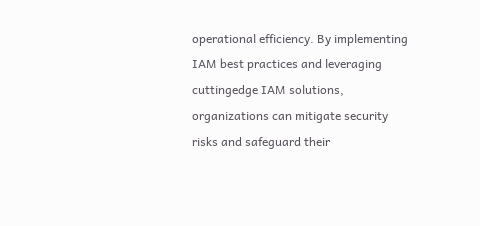operational efficiency. By implementing IAM best practices and leveraging cuttingedge IAM solutions, organizations can mitigate security risks and safeguard their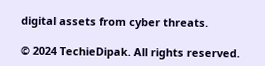digital assets from cyber threats.

© 2024 TechieDipak. All rights reserved.